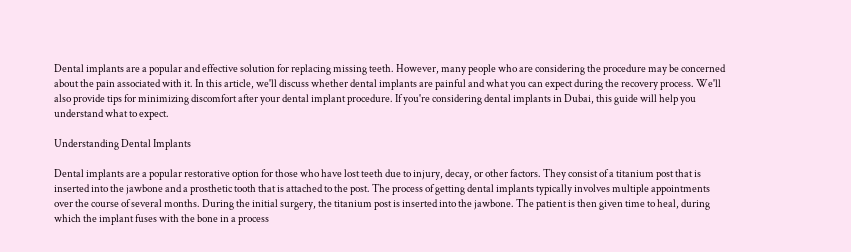Dental implants are a popular and effective solution for replacing missing teeth. However, many people who are considering the procedure may be concerned about the pain associated with it. In this article, we'll discuss whether dental implants are painful and what you can expect during the recovery process. We'll also provide tips for minimizing discomfort after your dental implant procedure. If you're considering dental implants in Dubai, this guide will help you understand what to expect.

Understanding Dental Implants

Dental implants are a popular restorative option for those who have lost teeth due to injury, decay, or other factors. They consist of a titanium post that is inserted into the jawbone and a prosthetic tooth that is attached to the post. The process of getting dental implants typically involves multiple appointments over the course of several months. During the initial surgery, the titanium post is inserted into the jawbone. The patient is then given time to heal, during which the implant fuses with the bone in a process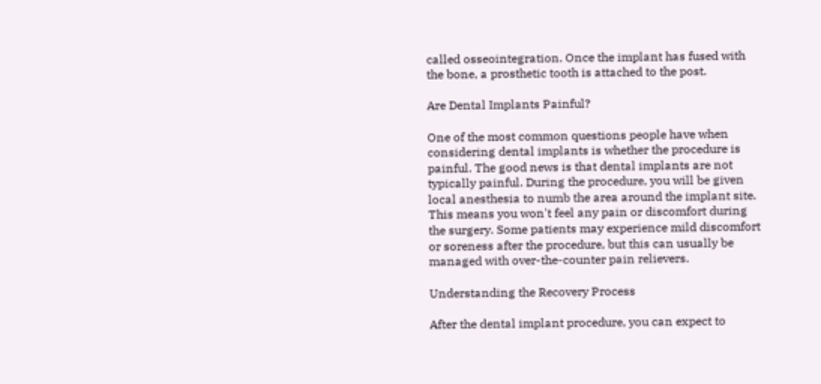called osseointegration. Once the implant has fused with the bone, a prosthetic tooth is attached to the post.

Are Dental Implants Painful?

One of the most common questions people have when considering dental implants is whether the procedure is painful. The good news is that dental implants are not typically painful. During the procedure, you will be given local anesthesia to numb the area around the implant site. This means you won't feel any pain or discomfort during the surgery. Some patients may experience mild discomfort or soreness after the procedure, but this can usually be managed with over-the-counter pain relievers.

Understanding the Recovery Process

After the dental implant procedure, you can expect to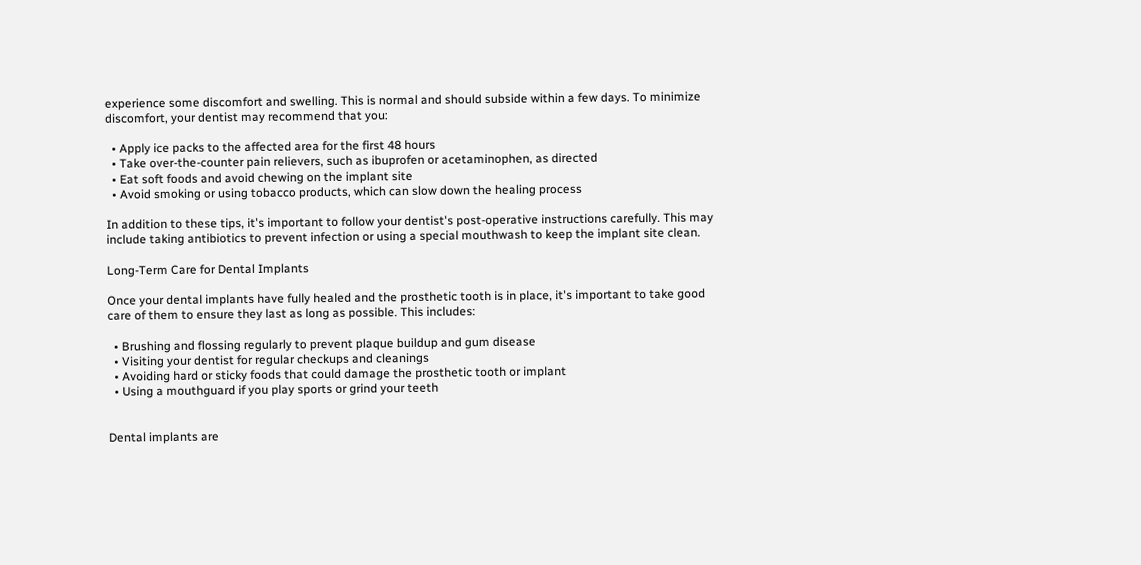experience some discomfort and swelling. This is normal and should subside within a few days. To minimize discomfort, your dentist may recommend that you:

  • Apply ice packs to the affected area for the first 48 hours
  • Take over-the-counter pain relievers, such as ibuprofen or acetaminophen, as directed
  • Eat soft foods and avoid chewing on the implant site
  • Avoid smoking or using tobacco products, which can slow down the healing process

In addition to these tips, it's important to follow your dentist's post-operative instructions carefully. This may include taking antibiotics to prevent infection or using a special mouthwash to keep the implant site clean.

Long-Term Care for Dental Implants

Once your dental implants have fully healed and the prosthetic tooth is in place, it's important to take good care of them to ensure they last as long as possible. This includes:

  • Brushing and flossing regularly to prevent plaque buildup and gum disease
  • Visiting your dentist for regular checkups and cleanings
  • Avoiding hard or sticky foods that could damage the prosthetic tooth or implant
  • Using a mouthguard if you play sports or grind your teeth


Dental implants are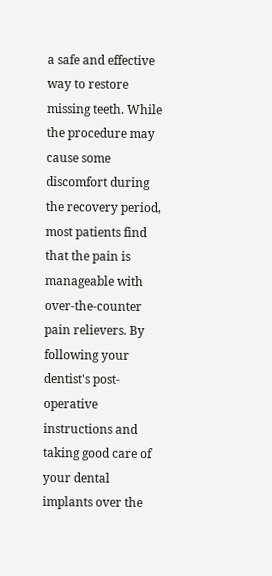a safe and effective way to restore missing teeth. While the procedure may cause some discomfort during the recovery period, most patients find that the pain is manageable with over-the-counter pain relievers. By following your dentist's post-operative instructions and taking good care of your dental implants over the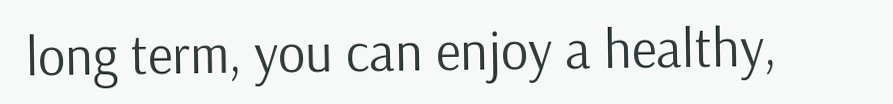long term, you can enjoy a healthy,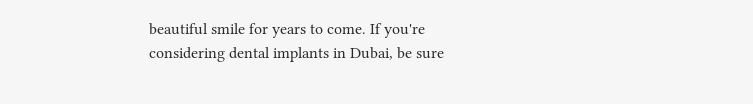beautiful smile for years to come. If you're considering dental implants in Dubai, be sure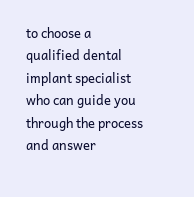to choose a qualified dental implant specialist who can guide you through the process and answer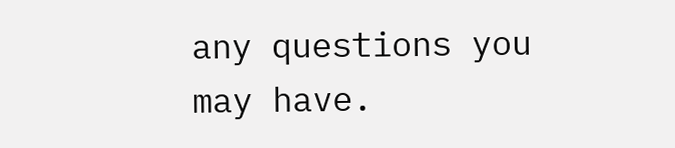any questions you may have.